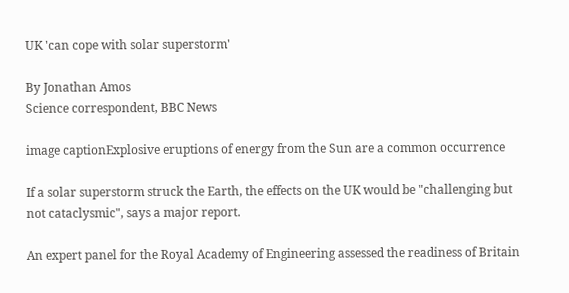UK 'can cope with solar superstorm'

By Jonathan Amos
Science correspondent, BBC News

image captionExplosive eruptions of energy from the Sun are a common occurrence

If a solar superstorm struck the Earth, the effects on the UK would be "challenging but not cataclysmic", says a major report.

An expert panel for the Royal Academy of Engineering assessed the readiness of Britain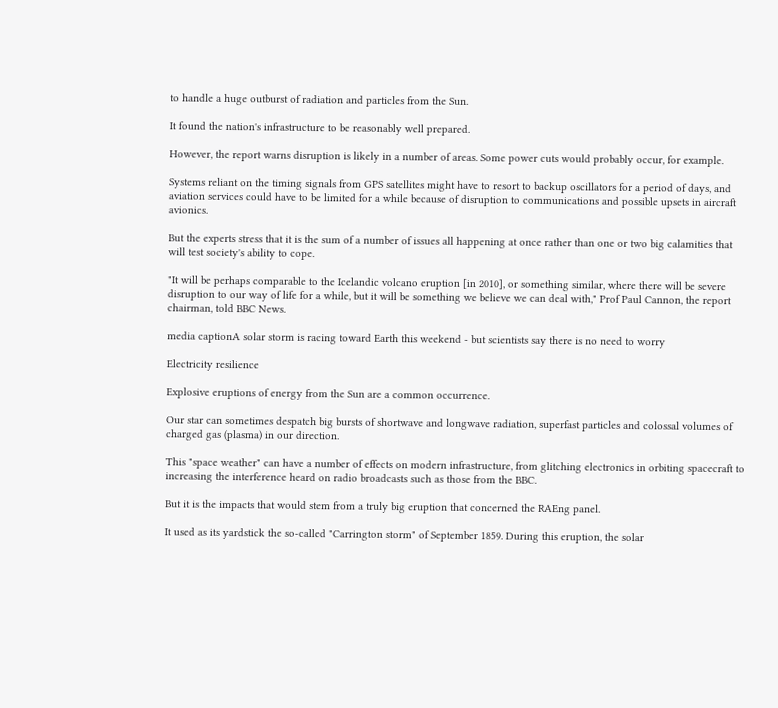to handle a huge outburst of radiation and particles from the Sun.

It found the nation's infrastructure to be reasonably well prepared.

However, the report warns disruption is likely in a number of areas. Some power cuts would probably occur, for example.

Systems reliant on the timing signals from GPS satellites might have to resort to backup oscillators for a period of days, and aviation services could have to be limited for a while because of disruption to communications and possible upsets in aircraft avionics.

But the experts stress that it is the sum of a number of issues all happening at once rather than one or two big calamities that will test society's ability to cope.

"It will be perhaps comparable to the Icelandic volcano eruption [in 2010], or something similar, where there will be severe disruption to our way of life for a while, but it will be something we believe we can deal with," Prof Paul Cannon, the report chairman, told BBC News.

media captionA solar storm is racing toward Earth this weekend - but scientists say there is no need to worry

Electricity resilience

Explosive eruptions of energy from the Sun are a common occurrence.

Our star can sometimes despatch big bursts of shortwave and longwave radiation, superfast particles and colossal volumes of charged gas (plasma) in our direction.

This "space weather" can have a number of effects on modern infrastructure, from glitching electronics in orbiting spacecraft to increasing the interference heard on radio broadcasts such as those from the BBC.

But it is the impacts that would stem from a truly big eruption that concerned the RAEng panel.

It used as its yardstick the so-called "Carrington storm" of September 1859. During this eruption, the solar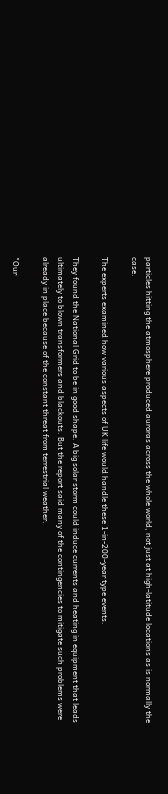particles hitting the atmosphere produced auroras across the whole world, not just at high-latitude locations as is normally the case.

The experts examined how various aspects of UK life would handle these 1-in-200-year type events.

They found the National Grid to be in good shape. A big solar storm could induce currents and heating in equipment that leads ultimately to blown transformers and blackouts. But the report said many of the contingencies to mitigate such problems were already in place because of the constant threat from terrestrial weather.

"Our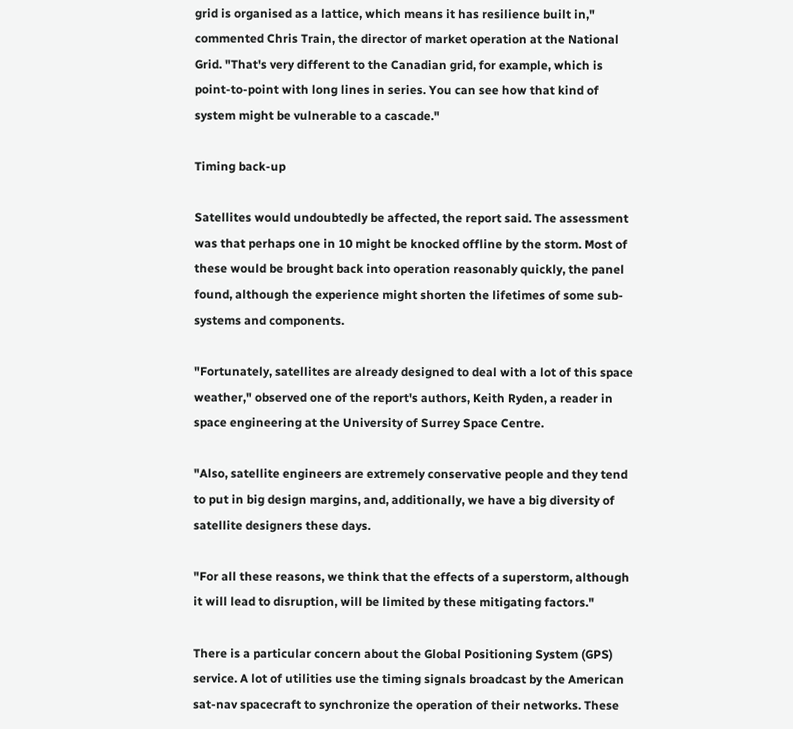grid is organised as a lattice, which means it has resilience built in," commented Chris Train, the director of market operation at the National Grid. "That's very different to the Canadian grid, for example, which is point-to-point with long lines in series. You can see how that kind of system might be vulnerable to a cascade."

Timing back-up

Satellites would undoubtedly be affected, the report said. The assessment was that perhaps one in 10 might be knocked offline by the storm. Most of these would be brought back into operation reasonably quickly, the panel found, although the experience might shorten the lifetimes of some sub-systems and components.

"Fortunately, satellites are already designed to deal with a lot of this space weather," observed one of the report's authors, Keith Ryden, a reader in space engineering at the University of Surrey Space Centre.

"Also, satellite engineers are extremely conservative people and they tend to put in big design margins, and, additionally, we have a big diversity of satellite designers these days.

"For all these reasons, we think that the effects of a superstorm, although it will lead to disruption, will be limited by these mitigating factors."

There is a particular concern about the Global Positioning System (GPS) service. A lot of utilities use the timing signals broadcast by the American sat-nav spacecraft to synchronize the operation of their networks. These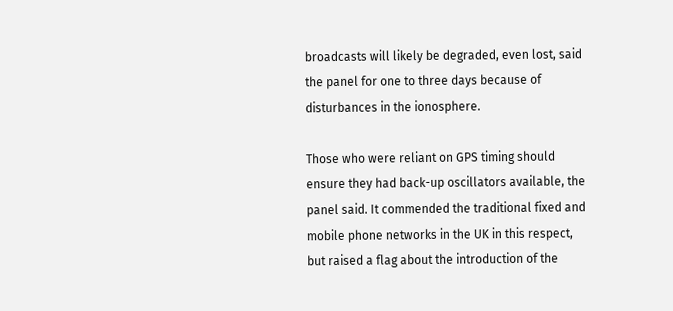broadcasts will likely be degraded, even lost, said the panel for one to three days because of disturbances in the ionosphere.

Those who were reliant on GPS timing should ensure they had back-up oscillators available, the panel said. It commended the traditional fixed and mobile phone networks in the UK in this respect, but raised a flag about the introduction of the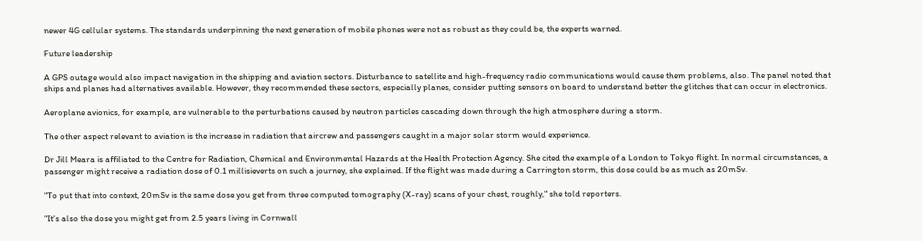newer 4G cellular systems. The standards underpinning the next generation of mobile phones were not as robust as they could be, the experts warned.

Future leadership

A GPS outage would also impact navigation in the shipping and aviation sectors. Disturbance to satellite and high-frequency radio communications would cause them problems, also. The panel noted that ships and planes had alternatives available. However, they recommended these sectors, especially planes, consider putting sensors on board to understand better the glitches that can occur in electronics.

Aeroplane avionics, for example, are vulnerable to the perturbations caused by neutron particles cascading down through the high atmosphere during a storm.

The other aspect relevant to aviation is the increase in radiation that aircrew and passengers caught in a major solar storm would experience.

Dr Jill Meara is affiliated to the Centre for Radiation, Chemical and Environmental Hazards at the Health Protection Agency. She cited the example of a London to Tokyo flight. In normal circumstances, a passenger might receive a radiation dose of 0.1 millisieverts on such a journey, she explained. If the flight was made during a Carrington storm, this dose could be as much as 20mSv.

"To put that into context, 20mSv is the same dose you get from three computed tomography (X-ray) scans of your chest, roughly," she told reporters.

"It's also the dose you might get from 2.5 years living in Cornwall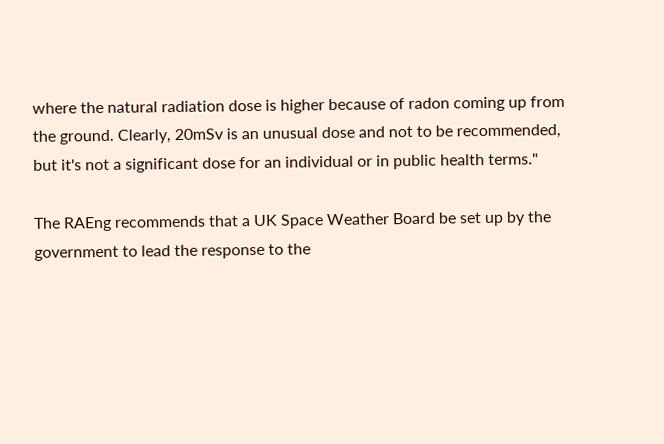where the natural radiation dose is higher because of radon coming up from the ground. Clearly, 20mSv is an unusual dose and not to be recommended, but it's not a significant dose for an individual or in public health terms."

The RAEng recommends that a UK Space Weather Board be set up by the government to lead the response to the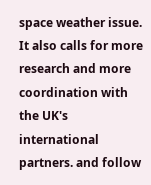space weather issue. It also calls for more research and more coordination with the UK's international partners. and follow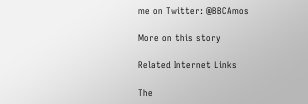me on Twitter: @BBCAmos

More on this story

Related Internet Links

The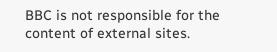BBC is not responsible for the content of external sites.